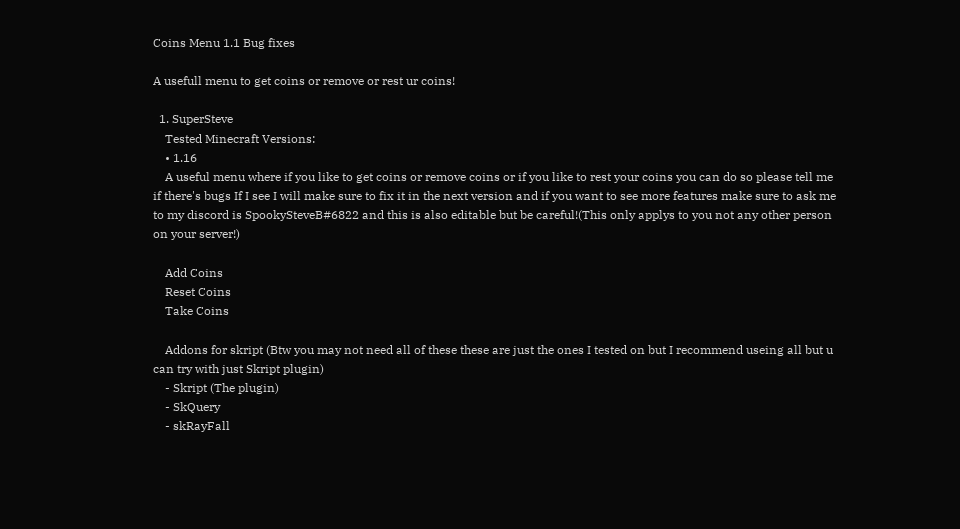Coins Menu 1.1 Bug fixes

A usefull menu to get coins or remove or rest ur coins!

  1. SuperSteve
    Tested Minecraft Versions:
    • 1.16
    A useful menu where if you like to get coins or remove coins or if you like to rest your coins you can do so please tell me if there's bugs If I see I will make sure to fix it in the next version and if you want to see more features make sure to ask me to my discord is SpookySteveB#6822 and this is also editable but be careful!(This only applys to you not any other person on your server!)

    Add Coins
    Reset Coins
    Take Coins

    Addons for skript (Btw you may not need all of these these are just the ones I tested on but I recommend useing all but u can try with just Skript plugin)
    - Skript (The plugin)
    - SkQuery
    - skRayFall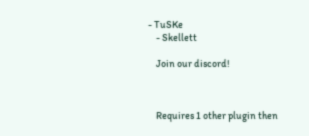- TuSKe
    - Skellett

    Join our discord!



    Requires 1 other plugin then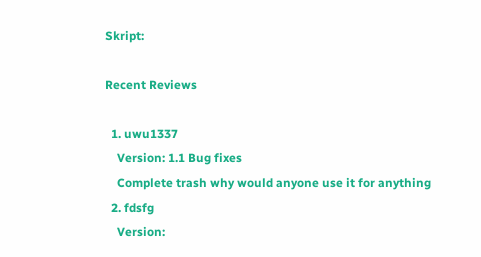Skript:

Recent Reviews

  1. uwu1337
    Version: 1.1 Bug fixes
    Complete trash why would anyone use it for anything
  2. fdsfg
    Version: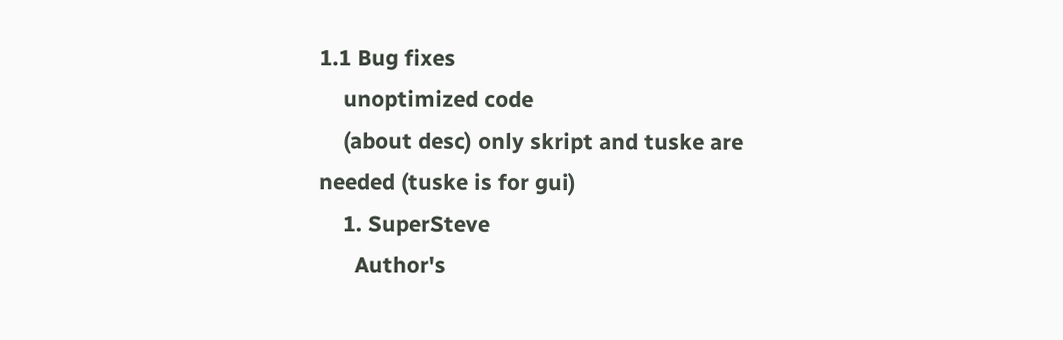1.1 Bug fixes
    unoptimized code
    (about desc) only skript and tuske are needed (tuske is for gui)
    1. SuperSteve
      Author's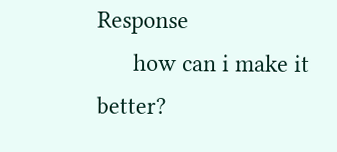Response
      how can i make it better?